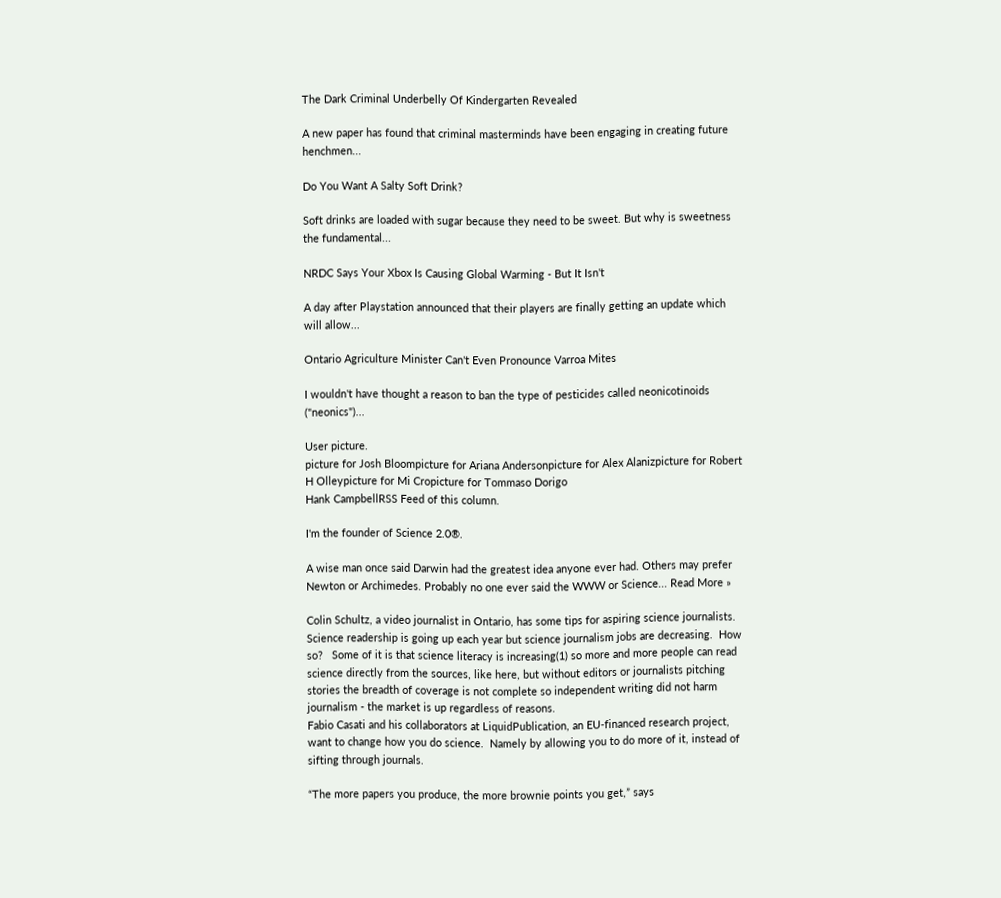The Dark Criminal Underbelly Of Kindergarten Revealed

A new paper has found that criminal masterminds have been engaging in creating future henchmen...

Do You Want A Salty Soft Drink?

Soft drinks are loaded with sugar because they need to be sweet. But why is sweetness the fundamental...

NRDC Says Your Xbox Is Causing Global Warming - But It Isn't

A day after Playstation announced that their players are finally getting an update which will allow...

Ontario Agriculture Minister Can't Even Pronounce Varroa Mites

I wouldn't have thought a reason to ban the type of pesticides called neonicotinoids ("neonics")...

User picture.
picture for Josh Bloompicture for Ariana Andersonpicture for Alex Alanizpicture for Robert H Olleypicture for Mi Cropicture for Tommaso Dorigo
Hank CampbellRSS Feed of this column.

I'm the founder of Science 2.0®.

A wise man once said Darwin had the greatest idea anyone ever had. Others may prefer Newton or Archimedes. Probably no one ever said the WWW or Science... Read More »

Colin Schultz, a video journalist in Ontario, has some tips for aspiring science journalists.   Science readership is going up each year but science journalism jobs are decreasing.  How so?   Some of it is that science literacy is increasing(1) so more and more people can read science directly from the sources, like here, but without editors or journalists pitching stories the breadth of coverage is not complete so independent writing did not harm journalism - the market is up regardless of reasons.
Fabio Casati and his collaborators at LiquidPublication, an EU-financed research project, want to change how you do science.  Namely by allowing you to do more of it, instead of sifting through journals.

“The more papers you produce, the more brownie points you get,” says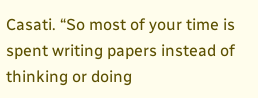Casati. “So most of your time is spent writing papers instead of thinking or doing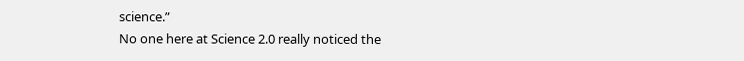science.”
No one here at Science 2.0 really noticed the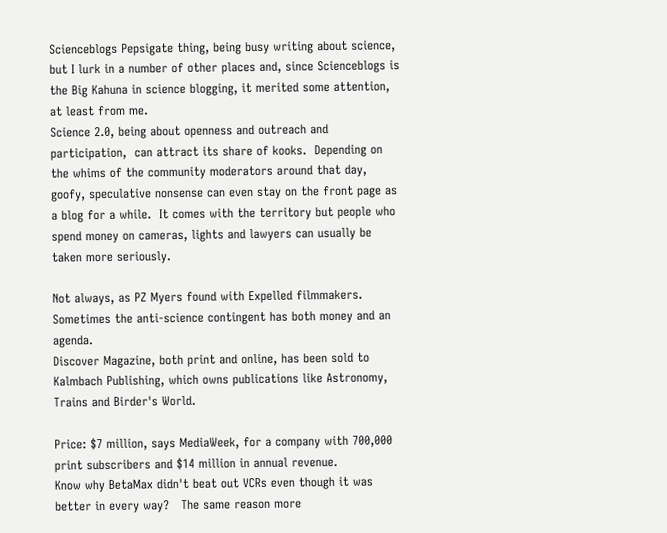Scienceblogs Pepsigate thing, being busy writing about science, but I lurk in a number of other places and, since Scienceblogs is the Big Kahuna in science blogging, it merited some attention, at least from me.
Science 2.0, being about openness and outreach and participation,  can attract its share of kooks.  Depending on the whims of the community moderators around that day, goofy, speculative nonsense can even stay on the front page as a blog for a while.  It comes with the territory but people who spend money on cameras, lights and lawyers can usually be taken more seriously.

Not always, as PZ Myers found with Expelled filmmakers.  Sometimes the anti-science contingent has both money and an agenda.
Discover Magazine, both print and online, has been sold to Kalmbach Publishing, which owns publications like Astronomy, Trains and Birder's World.

Price: $7 million, says MediaWeek, for a company with 700,000 print subscribers and $14 million in annual revenue.
Know why BetaMax didn't beat out VCRs even though it was better in every way?   The same reason more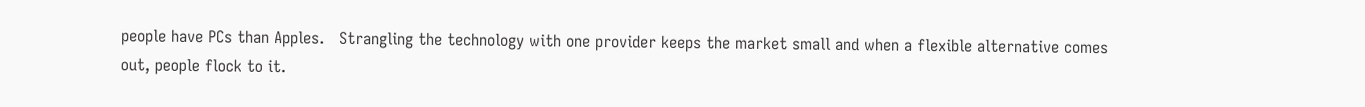people have PCs than Apples.   Strangling the technology with one provider keeps the market small and when a flexible alternative comes out, people flock to it.